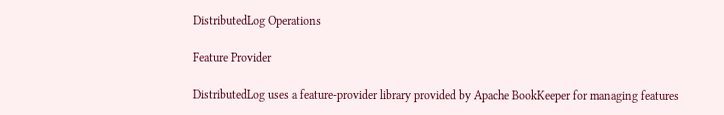DistributedLog Operations

Feature Provider

DistributedLog uses a feature-provider library provided by Apache BookKeeper for managing features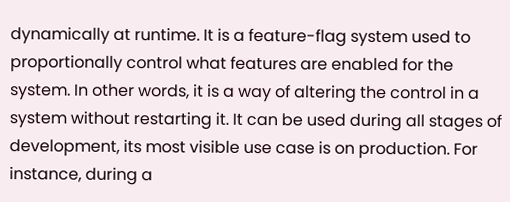dynamically at runtime. It is a feature-flag system used to proportionally control what features are enabled for the system. In other words, it is a way of altering the control in a system without restarting it. It can be used during all stages of development, its most visible use case is on production. For instance, during a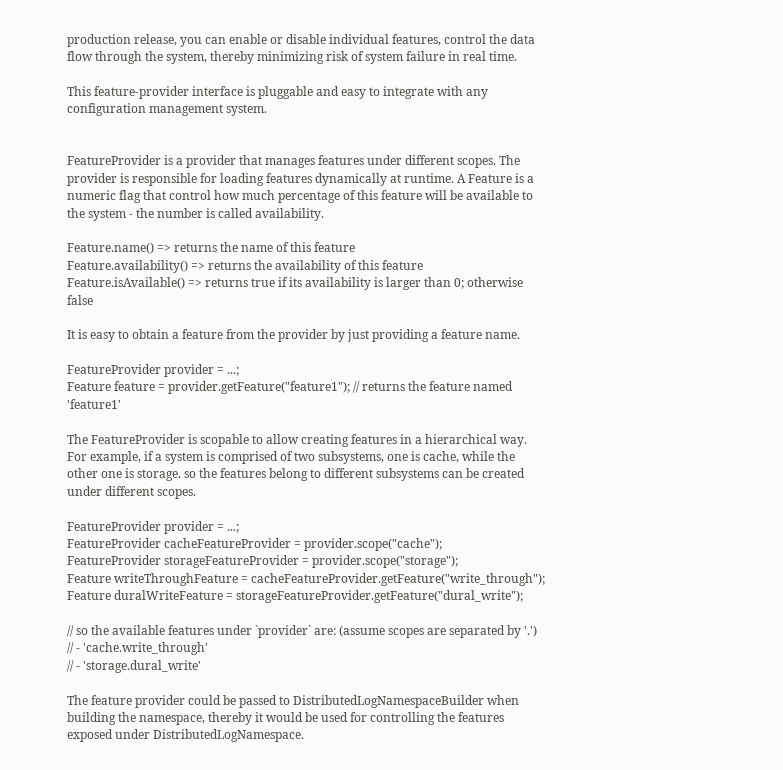production release, you can enable or disable individual features, control the data flow through the system, thereby minimizing risk of system failure in real time.

This feature-provider interface is pluggable and easy to integrate with any configuration management system.


FeatureProvider is a provider that manages features under different scopes. The provider is responsible for loading features dynamically at runtime. A Feature is a numeric flag that control how much percentage of this feature will be available to the system - the number is called availability.

Feature.name() => returns the name of this feature
Feature.availability() => returns the availability of this feature
Feature.isAvailable() => returns true if its availability is larger than 0; otherwise false

It is easy to obtain a feature from the provider by just providing a feature name.

FeatureProvider provider = ...;
Feature feature = provider.getFeature("feature1"); // returns the feature named 'feature1'

The FeatureProvider is scopable to allow creating features in a hierarchical way. For example, if a system is comprised of two subsystems, one is cache, while the other one is storage. so the features belong to different subsystems can be created under different scopes.

FeatureProvider provider = ...;
FeatureProvider cacheFeatureProvider = provider.scope("cache");
FeatureProvider storageFeatureProvider = provider.scope("storage");
Feature writeThroughFeature = cacheFeatureProvider.getFeature("write_through");
Feature duralWriteFeature = storageFeatureProvider.getFeature("dural_write");

// so the available features under `provider` are: (assume scopes are separated by '.')
// - 'cache.write_through'
// - 'storage.dural_write'

The feature provider could be passed to DistributedLogNamespaceBuilder when building the namespace, thereby it would be used for controlling the features exposed under DistributedLogNamespace.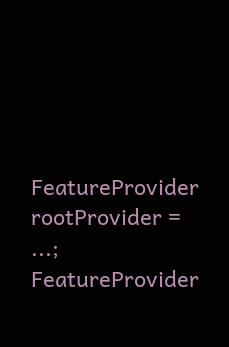FeatureProvider rootProvider = ...;
FeatureProvider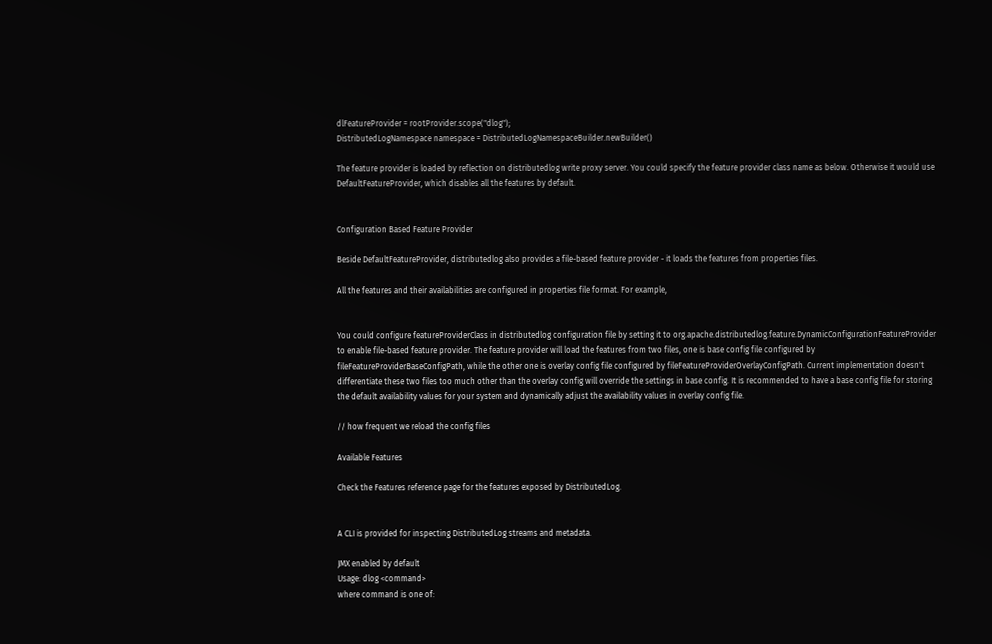dlFeatureProvider = rootProvider.scope("dlog");
DistributedLogNamespace namespace = DistributedLogNamespaceBuilder.newBuilder()

The feature provider is loaded by reflection on distributedlog write proxy server. You could specify the feature provider class name as below. Otherwise it would use DefaultFeatureProvider, which disables all the features by default.


Configuration Based Feature Provider

Beside DefaultFeatureProvider, distributedlog also provides a file-based feature provider - it loads the features from properties files.

All the features and their availabilities are configured in properties file format. For example,


You could configure featureProviderClass in distributedlog configuration file by setting it to org.apache.distributedlog.feature.DynamicConfigurationFeatureProvider to enable file-based feature provider. The feature provider will load the features from two files, one is base config file configured by fileFeatureProviderBaseConfigPath, while the other one is overlay config file configured by fileFeatureProviderOverlayConfigPath. Current implementation doesn't differentiate these two files too much other than the overlay config will override the settings in base config. It is recommended to have a base config file for storing the default availability values for your system and dynamically adjust the availability values in overlay config file.

// how frequent we reload the config files

Available Features

Check the Features reference page for the features exposed by DistributedLog.


A CLI is provided for inspecting DistributedLog streams and metadata.

JMX enabled by default
Usage: dlog <command>
where command is one of: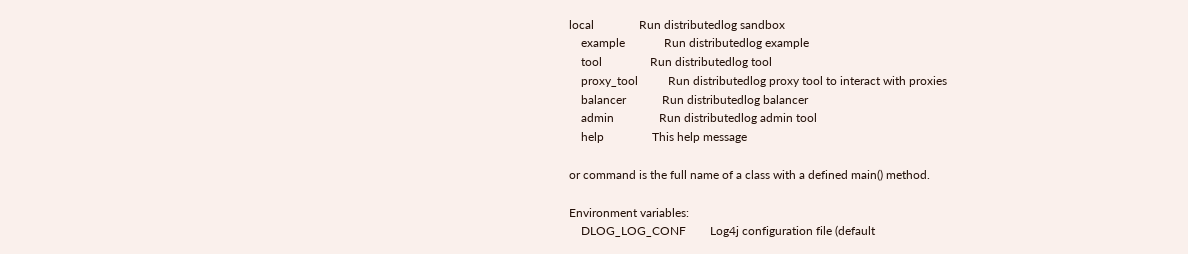local               Run distributedlog sandbox
    example             Run distributedlog example
    tool                Run distributedlog tool
    proxy_tool          Run distributedlog proxy tool to interact with proxies
    balancer            Run distributedlog balancer
    admin               Run distributedlog admin tool
    help                This help message

or command is the full name of a class with a defined main() method.

Environment variables:
    DLOG_LOG_CONF        Log4j configuration file (default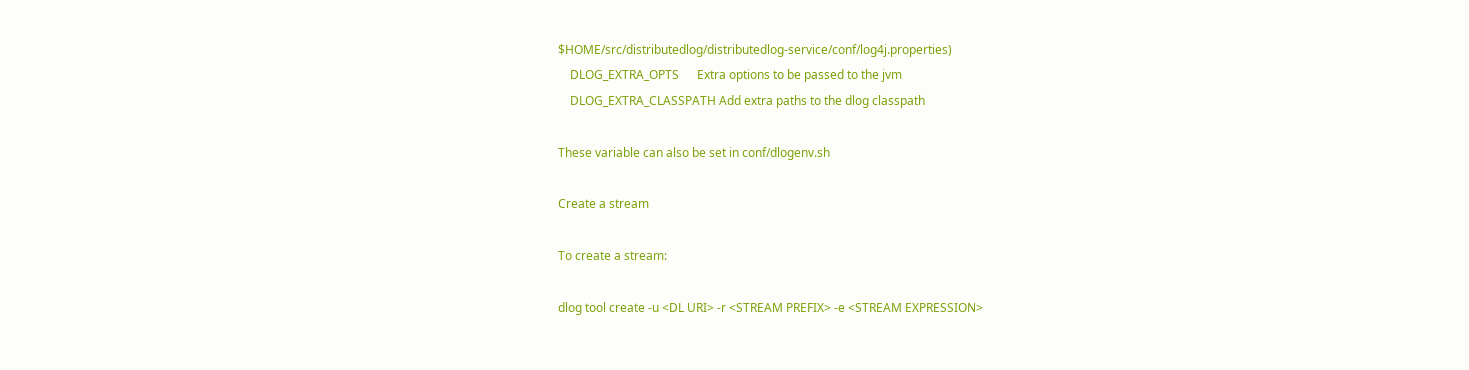$HOME/src/distributedlog/distributedlog-service/conf/log4j.properties)
    DLOG_EXTRA_OPTS      Extra options to be passed to the jvm
    DLOG_EXTRA_CLASSPATH Add extra paths to the dlog classpath

These variable can also be set in conf/dlogenv.sh

Create a stream

To create a stream:

dlog tool create -u <DL URI> -r <STREAM PREFIX> -e <STREAM EXPRESSION>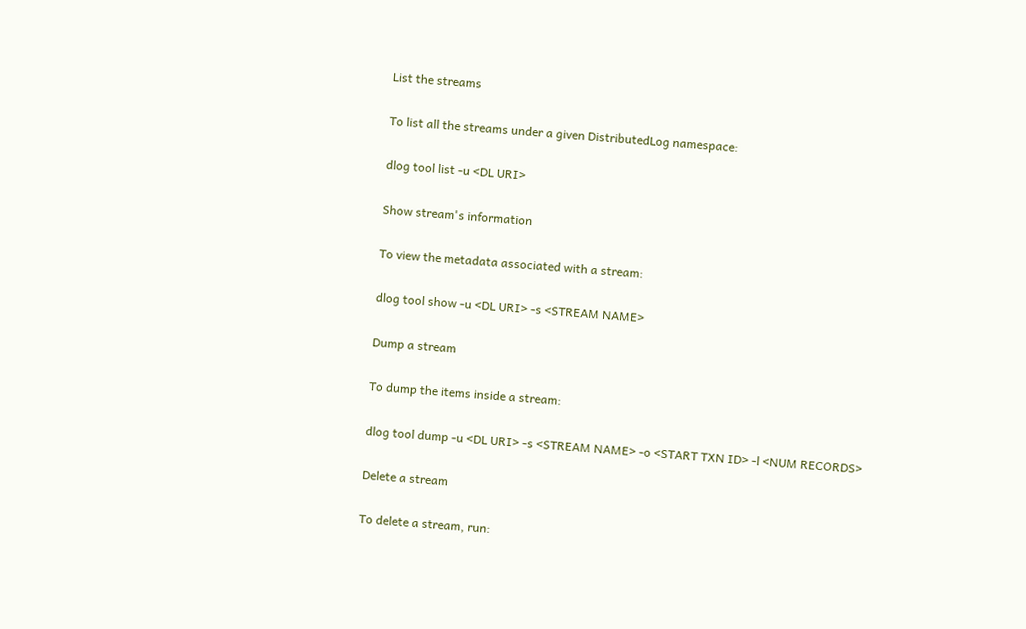List the streams

To list all the streams under a given DistributedLog namespace:

dlog tool list -u <DL URI>

Show stream's information

To view the metadata associated with a stream:

dlog tool show -u <DL URI> -s <STREAM NAME>

Dump a stream

To dump the items inside a stream:

dlog tool dump -u <DL URI> -s <STREAM NAME> -o <START TXN ID> -l <NUM RECORDS>

Delete a stream

To delete a stream, run: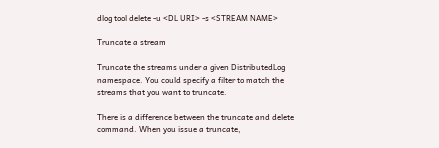dlog tool delete -u <DL URI> -s <STREAM NAME>

Truncate a stream

Truncate the streams under a given DistributedLog namespace. You could specify a filter to match the streams that you want to truncate.

There is a difference between the truncate and delete command. When you issue a truncate,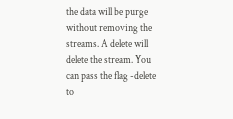the data will be purge without removing the streams. A delete will delete the stream. You can pass the flag -delete to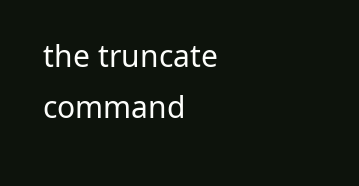the truncate command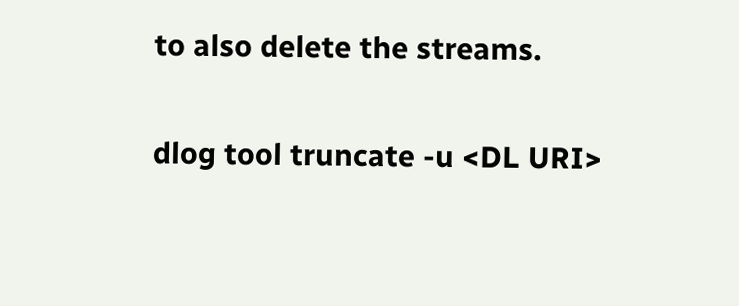to also delete the streams.

dlog tool truncate -u <DL URI>